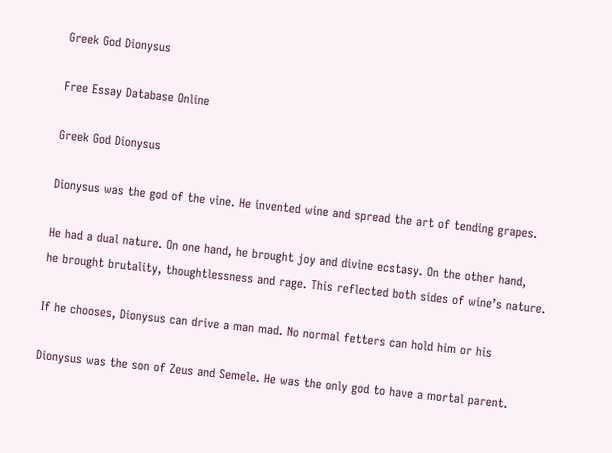Greek God Dionysus

Free Essay Database Online

Greek God Dionysus

Dionysus was the god of the vine. He invented wine and spread the art of tending grapes.

He had a dual nature. On one hand, he brought joy and divine ecstasy. On the other hand,
he brought brutality, thoughtlessness and rage. This reflected both sides of wine’s nature.

If he chooses, Dionysus can drive a man mad. No normal fetters can hold him or his

Dionysus was the son of Zeus and Semele. He was the only god to have a mortal parent.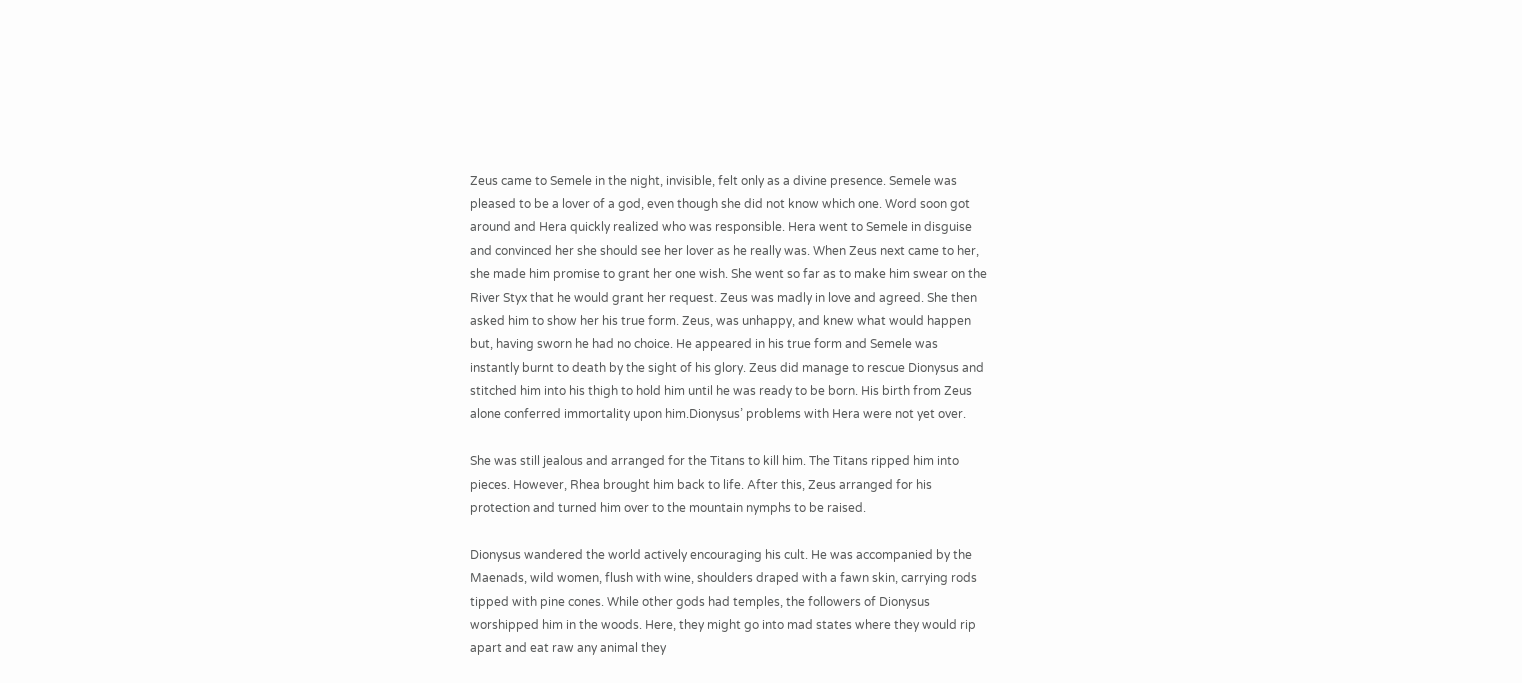Zeus came to Semele in the night, invisible, felt only as a divine presence. Semele was
pleased to be a lover of a god, even though she did not know which one. Word soon got
around and Hera quickly realized who was responsible. Hera went to Semele in disguise
and convinced her she should see her lover as he really was. When Zeus next came to her,
she made him promise to grant her one wish. She went so far as to make him swear on the
River Styx that he would grant her request. Zeus was madly in love and agreed. She then
asked him to show her his true form. Zeus, was unhappy, and knew what would happen
but, having sworn he had no choice. He appeared in his true form and Semele was
instantly burnt to death by the sight of his glory. Zeus did manage to rescue Dionysus and
stitched him into his thigh to hold him until he was ready to be born. His birth from Zeus
alone conferred immortality upon him.Dionysus’ problems with Hera were not yet over.

She was still jealous and arranged for the Titans to kill him. The Titans ripped him into
pieces. However, Rhea brought him back to life. After this, Zeus arranged for his
protection and turned him over to the mountain nymphs to be raised.

Dionysus wandered the world actively encouraging his cult. He was accompanied by the
Maenads, wild women, flush with wine, shoulders draped with a fawn skin, carrying rods
tipped with pine cones. While other gods had temples, the followers of Dionysus
worshipped him in the woods. Here, they might go into mad states where they would rip
apart and eat raw any animal they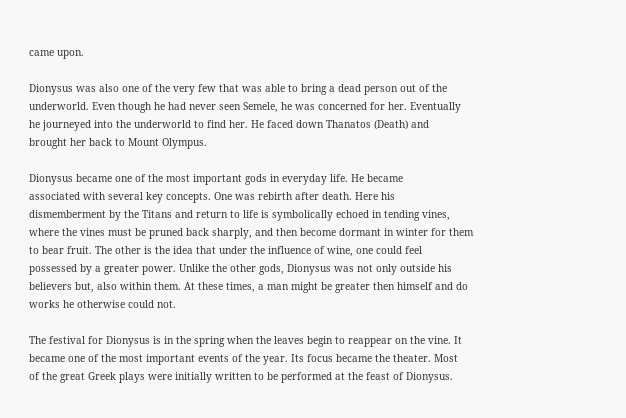came upon.

Dionysus was also one of the very few that was able to bring a dead person out of the
underworld. Even though he had never seen Semele, he was concerned for her. Eventually
he journeyed into the underworld to find her. He faced down Thanatos (Death) and
brought her back to Mount Olympus.

Dionysus became one of the most important gods in everyday life. He became
associated with several key concepts. One was rebirth after death. Here his
dismemberment by the Titans and return to life is symbolically echoed in tending vines,
where the vines must be pruned back sharply, and then become dormant in winter for them
to bear fruit. The other is the idea that under the influence of wine, one could feel
possessed by a greater power. Unlike the other gods, Dionysus was not only outside his
believers but, also within them. At these times, a man might be greater then himself and do
works he otherwise could not.

The festival for Dionysus is in the spring when the leaves begin to reappear on the vine. It
became one of the most important events of the year. Its focus became the theater. Most
of the great Greek plays were initially written to be performed at the feast of Dionysus.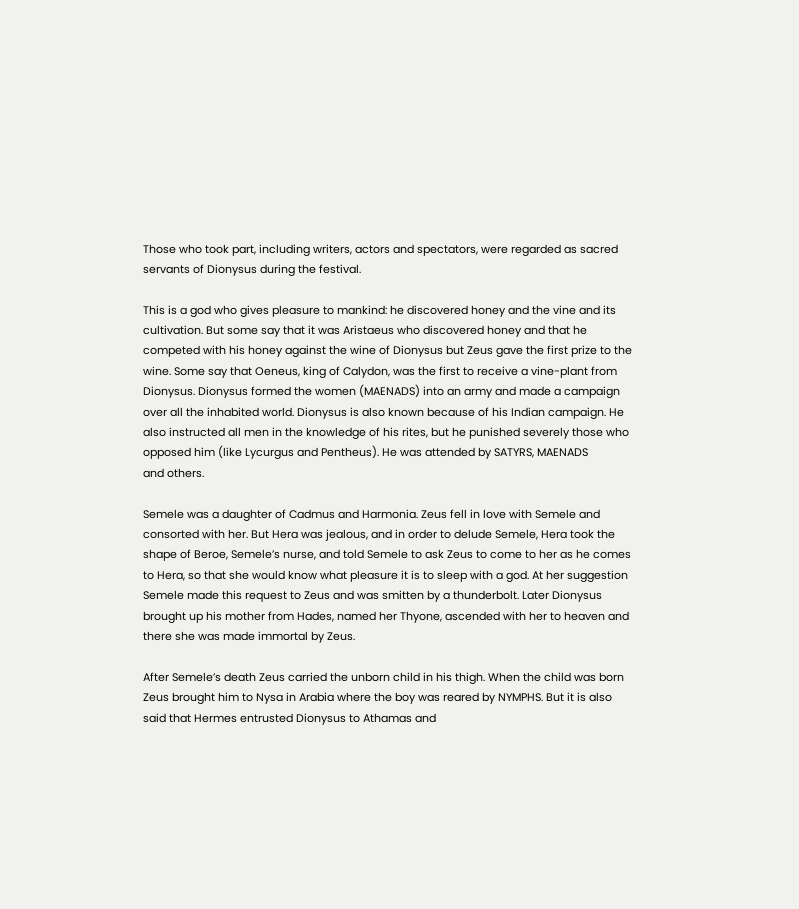Those who took part, including writers, actors and spectators, were regarded as sacred
servants of Dionysus during the festival.

This is a god who gives pleasure to mankind: he discovered honey and the vine and its
cultivation. But some say that it was Aristaeus who discovered honey and that he
competed with his honey against the wine of Dionysus but Zeus gave the first prize to the
wine. Some say that Oeneus, king of Calydon, was the first to receive a vine-plant from
Dionysus. Dionysus formed the women (MAENADS) into an army and made a campaign
over all the inhabited world. Dionysus is also known because of his Indian campaign. He
also instructed all men in the knowledge of his rites, but he punished severely those who
opposed him (like Lycurgus and Pentheus). He was attended by SATYRS, MAENADS
and others.

Semele was a daughter of Cadmus and Harmonia. Zeus fell in love with Semele and
consorted with her. But Hera was jealous, and in order to delude Semele, Hera took the
shape of Beroe, Semele’s nurse, and told Semele to ask Zeus to come to her as he comes
to Hera, so that she would know what pleasure it is to sleep with a god. At her suggestion
Semele made this request to Zeus and was smitten by a thunderbolt. Later Dionysus
brought up his mother from Hades, named her Thyone, ascended with her to heaven and
there she was made immortal by Zeus.

After Semele’s death Zeus carried the unborn child in his thigh. When the child was born
Zeus brought him to Nysa in Arabia where the boy was reared by NYMPHS. But it is also
said that Hermes entrusted Dionysus to Athamas and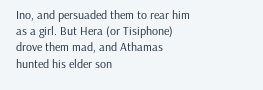Ino, and persuaded them to rear him
as a girl. But Hera (or Tisiphone) drove them mad, and Athamas hunted his elder son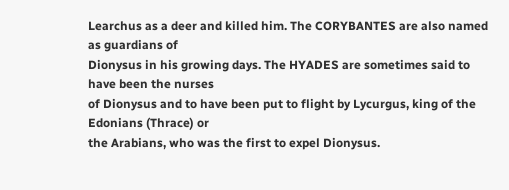Learchus as a deer and killed him. The CORYBANTES are also named as guardians of
Dionysus in his growing days. The HYADES are sometimes said to have been the nurses
of Dionysus and to have been put to flight by Lycurgus, king of the Edonians (Thrace) or
the Arabians, who was the first to expel Dionysus.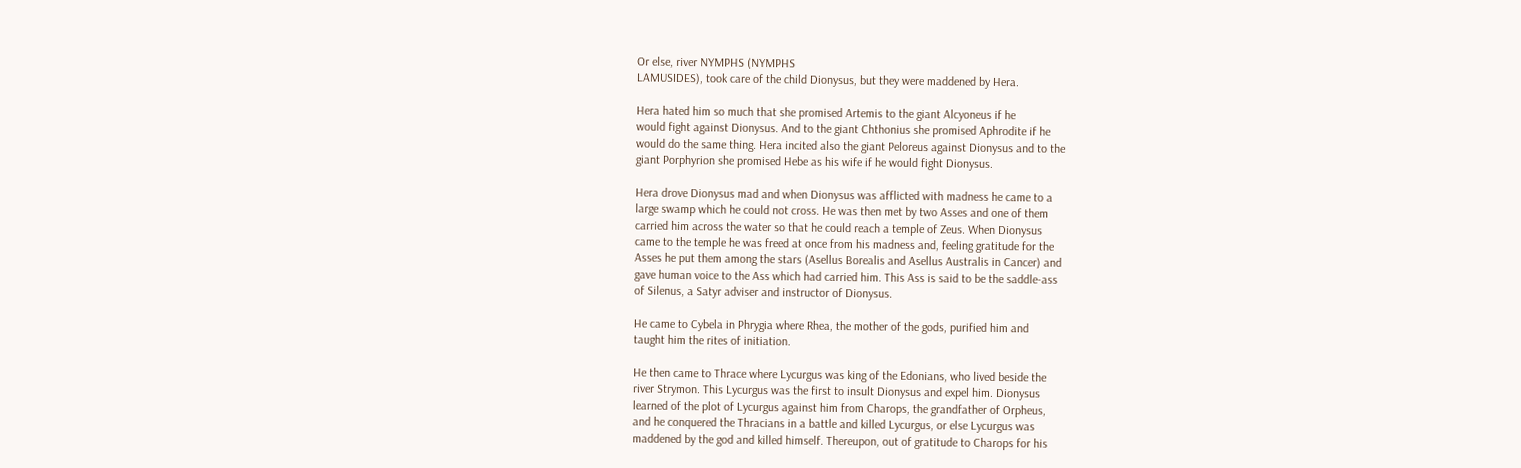Or else, river NYMPHS (NYMPHS
LAMUSIDES), took care of the child Dionysus, but they were maddened by Hera.

Hera hated him so much that she promised Artemis to the giant Alcyoneus if he
would fight against Dionysus. And to the giant Chthonius she promised Aphrodite if he
would do the same thing. Hera incited also the giant Peloreus against Dionysus and to the
giant Porphyrion she promised Hebe as his wife if he would fight Dionysus.

Hera drove Dionysus mad and when Dionysus was afflicted with madness he came to a
large swamp which he could not cross. He was then met by two Asses and one of them
carried him across the water so that he could reach a temple of Zeus. When Dionysus
came to the temple he was freed at once from his madness and, feeling gratitude for the
Asses he put them among the stars (Asellus Borealis and Asellus Australis in Cancer) and
gave human voice to the Ass which had carried him. This Ass is said to be the saddle-ass
of Silenus, a Satyr adviser and instructor of Dionysus.

He came to Cybela in Phrygia where Rhea, the mother of the gods, purified him and
taught him the rites of initiation.

He then came to Thrace where Lycurgus was king of the Edonians, who lived beside the
river Strymon. This Lycurgus was the first to insult Dionysus and expel him. Dionysus
learned of the plot of Lycurgus against him from Charops, the grandfather of Orpheus,
and he conquered the Thracians in a battle and killed Lycurgus, or else Lycurgus was
maddened by the god and killed himself. Thereupon, out of gratitude to Charops for his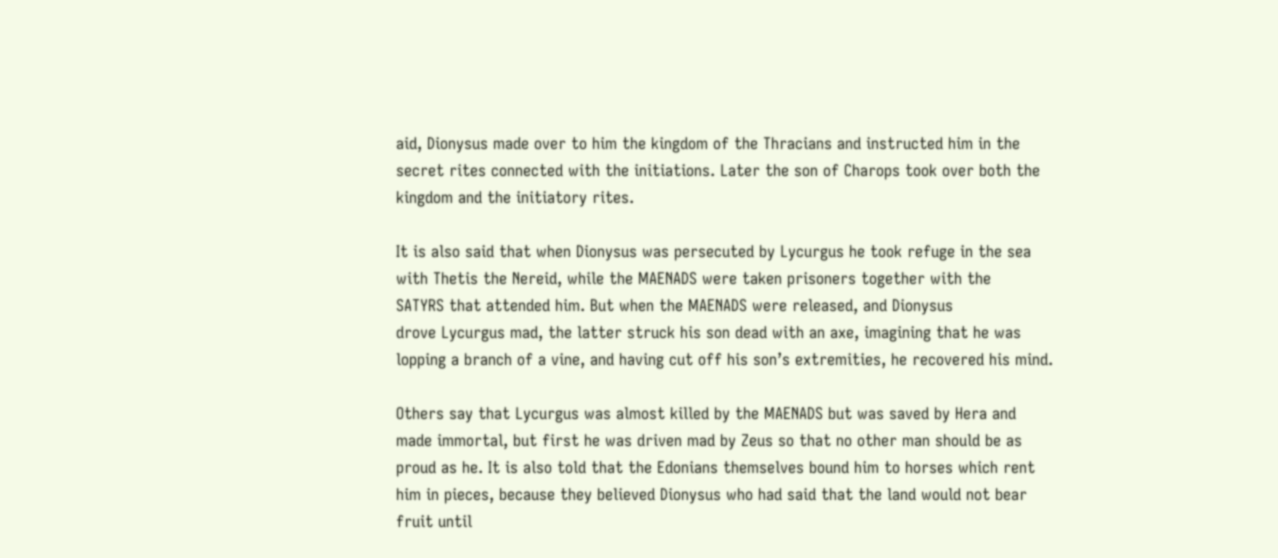aid, Dionysus made over to him the kingdom of the Thracians and instructed him in the
secret rites connected with the initiations. Later the son of Charops took over both the
kingdom and the initiatory rites.

It is also said that when Dionysus was persecuted by Lycurgus he took refuge in the sea
with Thetis the Nereid, while the MAENADS were taken prisoners together with the
SATYRS that attended him. But when the MAENADS were released, and Dionysus
drove Lycurgus mad, the latter struck his son dead with an axe, imagining that he was
lopping a branch of a vine, and having cut off his son’s extremities, he recovered his mind.

Others say that Lycurgus was almost killed by the MAENADS but was saved by Hera and
made immortal, but first he was driven mad by Zeus so that no other man should be as
proud as he. It is also told that the Edonians themselves bound him to horses which rent
him in pieces, because they believed Dionysus who had said that the land would not bear
fruit until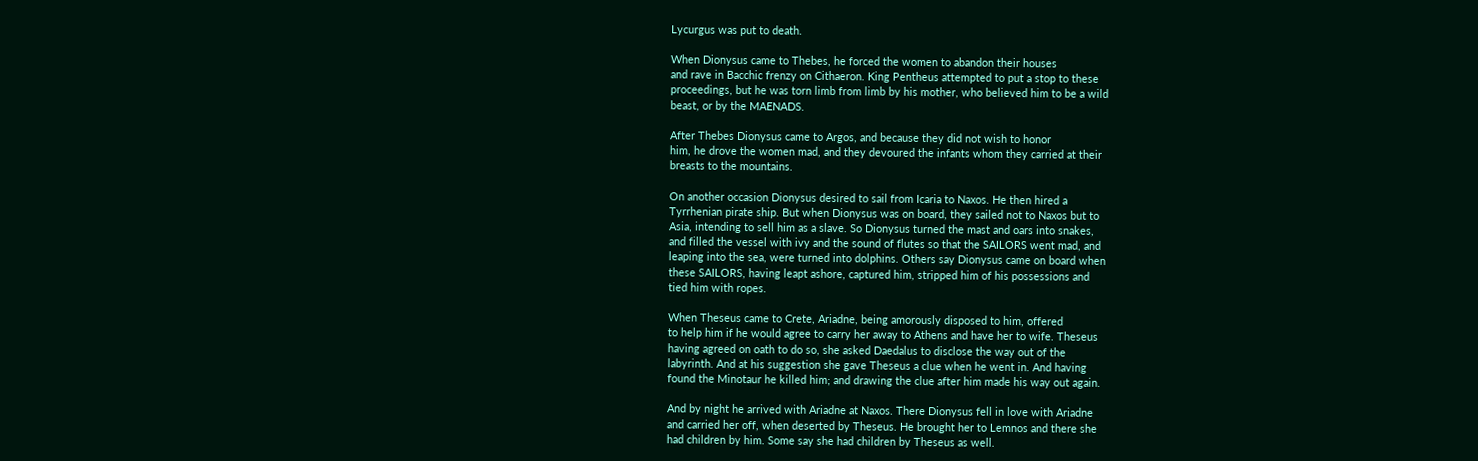Lycurgus was put to death.

When Dionysus came to Thebes, he forced the women to abandon their houses
and rave in Bacchic frenzy on Cithaeron. King Pentheus attempted to put a stop to these
proceedings, but he was torn limb from limb by his mother, who believed him to be a wild
beast, or by the MAENADS.

After Thebes Dionysus came to Argos, and because they did not wish to honor
him, he drove the women mad, and they devoured the infants whom they carried at their
breasts to the mountains.

On another occasion Dionysus desired to sail from Icaria to Naxos. He then hired a
Tyrrhenian pirate ship. But when Dionysus was on board, they sailed not to Naxos but to
Asia, intending to sell him as a slave. So Dionysus turned the mast and oars into snakes,
and filled the vessel with ivy and the sound of flutes so that the SAILORS went mad, and
leaping into the sea, were turned into dolphins. Others say Dionysus came on board when
these SAILORS, having leapt ashore, captured him, stripped him of his possessions and
tied him with ropes.

When Theseus came to Crete, Ariadne, being amorously disposed to him, offered
to help him if he would agree to carry her away to Athens and have her to wife. Theseus
having agreed on oath to do so, she asked Daedalus to disclose the way out of the
labyrinth. And at his suggestion she gave Theseus a clue when he went in. And having
found the Minotaur he killed him; and drawing the clue after him made his way out again.

And by night he arrived with Ariadne at Naxos. There Dionysus fell in love with Ariadne
and carried her off, when deserted by Theseus. He brought her to Lemnos and there she
had children by him. Some say she had children by Theseus as well.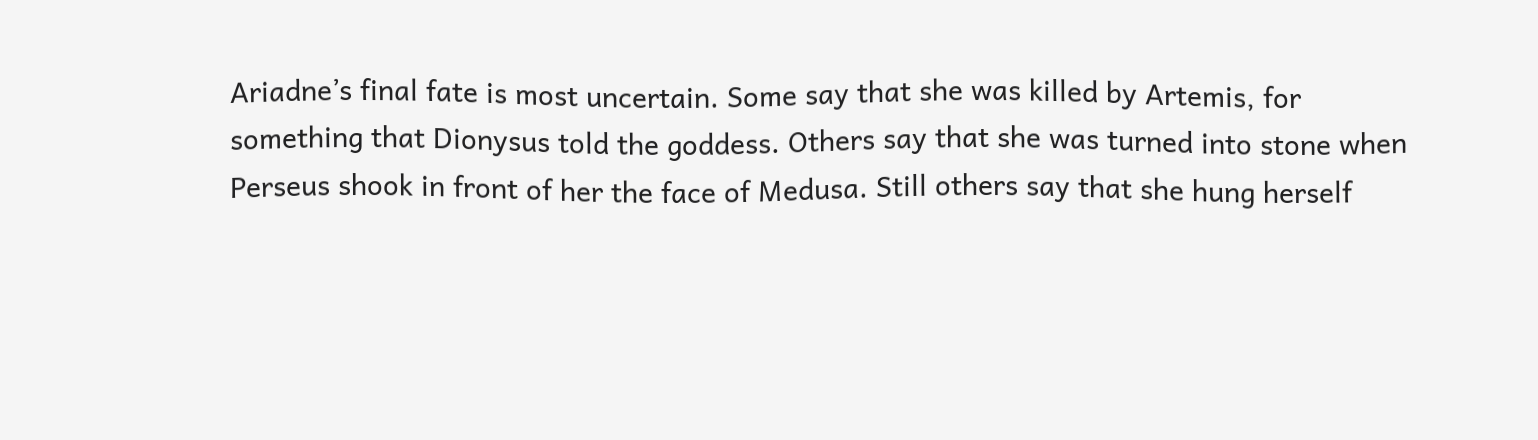Ariadne’s final fate is most uncertain. Some say that she was killed by Artemis, for
something that Dionysus told the goddess. Others say that she was turned into stone when
Perseus shook in front of her the face of Medusa. Still others say that she hung herself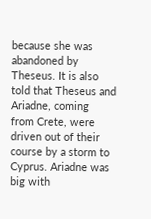because she was abandoned by Theseus. It is also told that Theseus and Ariadne, coming
from Crete, were driven out of their course by a storm to Cyprus. Ariadne was big with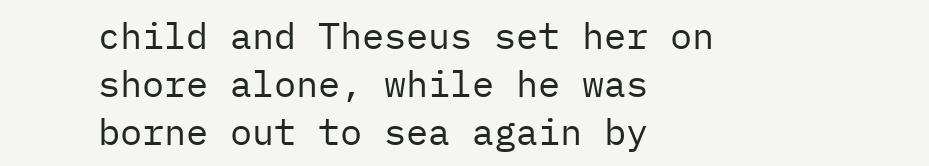child and Theseus set her on shore alone, while he was borne out to sea again by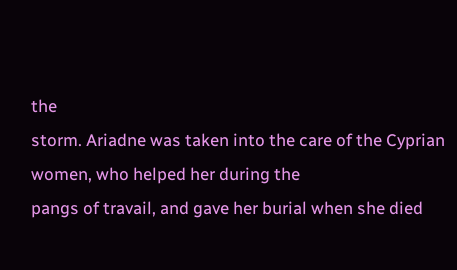the
storm. Ariadne was taken into the care of the Cyprian women, who helped her during the
pangs of travail, and gave her burial when she died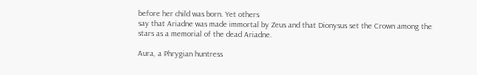before her child was born. Yet others
say that Ariadne was made immortal by Zeus and that Dionysus set the Crown among the
stars as a memorial of the dead Ariadne.

Aura, a Phrygian huntress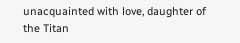unacquainted with love, daughter of the Titan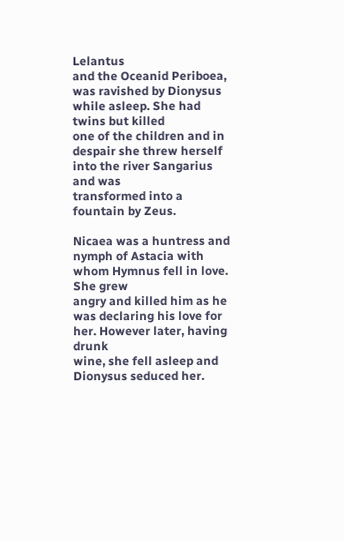Lelantus
and the Oceanid Periboea, was ravished by Dionysus while asleep. She had twins but killed
one of the children and in despair she threw herself into the river Sangarius and was
transformed into a fountain by Zeus.

Nicaea was a huntress and nymph of Astacia with whom Hymnus fell in love. She grew
angry and killed him as he was declaring his love for her. However later, having drunk
wine, she fell asleep and Dionysus seduced her.